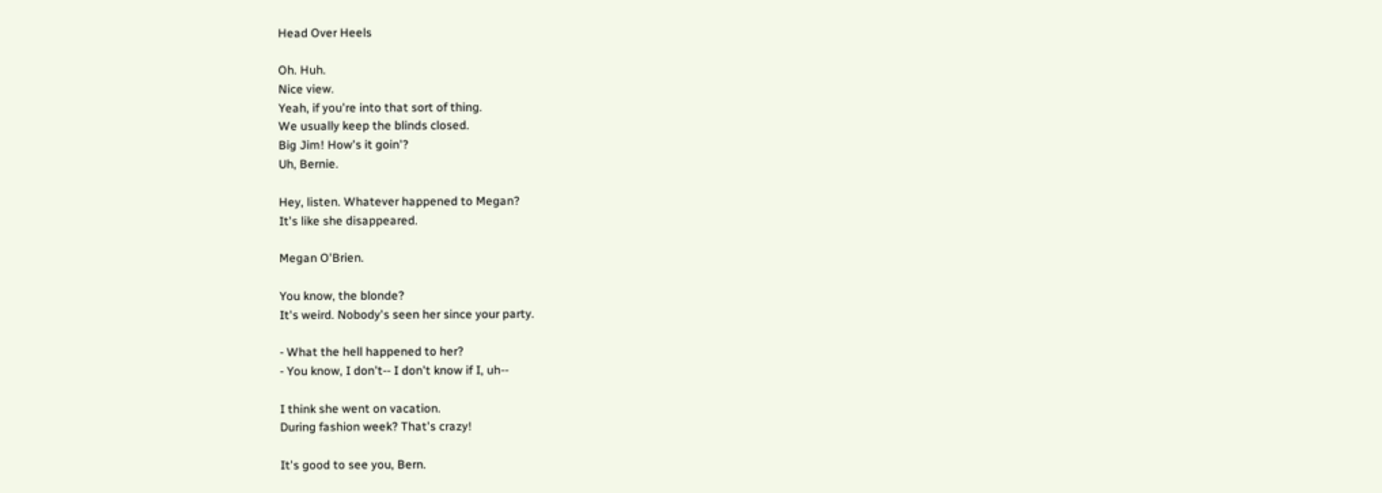Head Over Heels

Oh. Huh.
Nice view.
Yeah, if you're into that sort of thing.
We usually keep the blinds closed.
Big Jim! How's it goin'?
Uh, Bernie.

Hey, listen. Whatever happened to Megan?
It's like she disappeared.

Megan O'Brien.

You know, the blonde?
It's weird. Nobody's seen her since your party.

- What the hell happened to her?
- You know, I don't-- I don't know if I, uh--

I think she went on vacation.
During fashion week? That's crazy!

It's good to see you, Bern.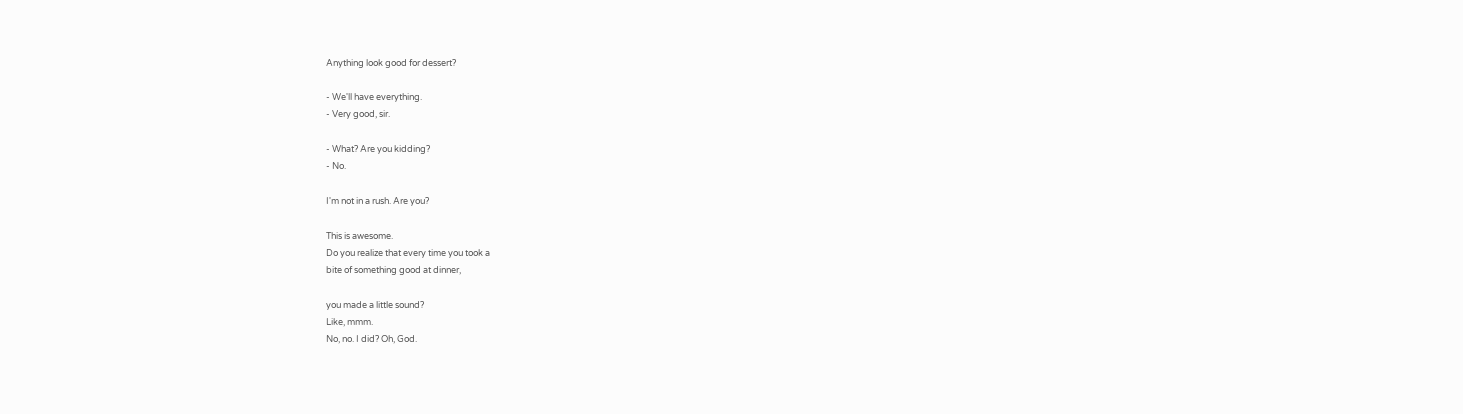Anything look good for dessert?

- We'll have everything.
- Very good, sir.

- What? Are you kidding?
- No.

I'm not in a rush. Are you?

This is awesome.
Do you realize that every time you took a
bite of something good at dinner,

you made a little sound?
Like, mmm.
No, no. I did? Oh, God.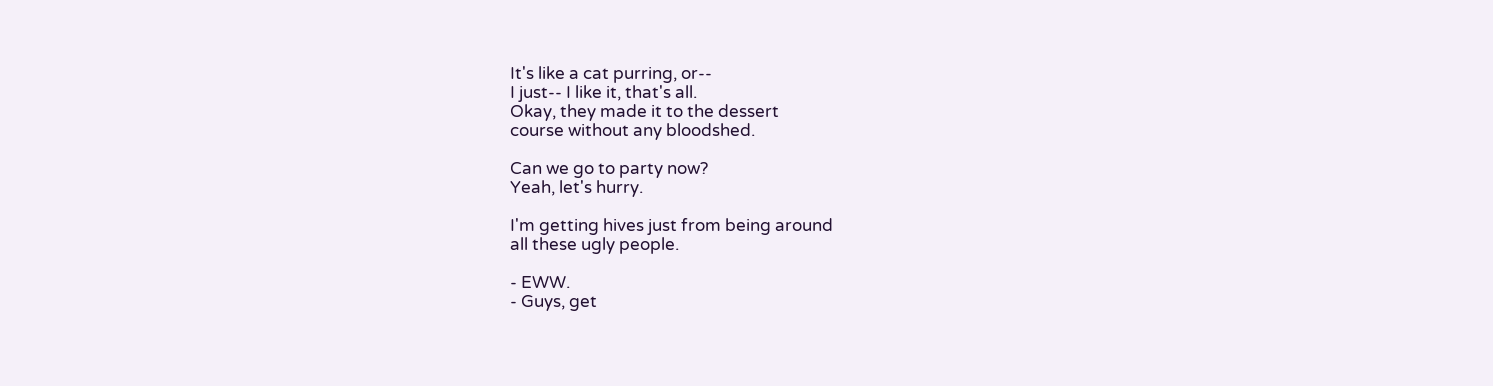It's like a cat purring, or--
I just-- I like it, that's all.
Okay, they made it to the dessert
course without any bloodshed.

Can we go to party now?
Yeah, let's hurry.

I'm getting hives just from being around
all these ugly people.

- EWW.
- Guys, get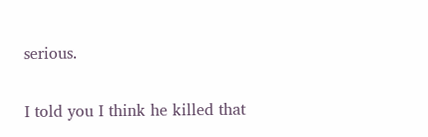serious.

I told you I think he killed that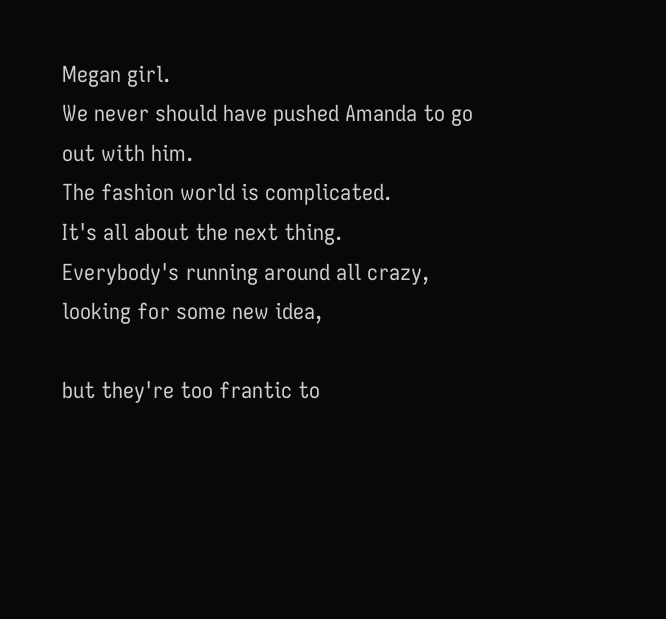Megan girl.
We never should have pushed Amanda to go out with him.
The fashion world is complicated.
It's all about the next thing.
Everybody's running around all crazy,
looking for some new idea,

but they're too frantic to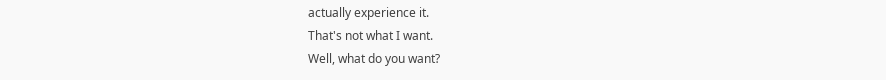actually experience it.
That's not what I want.
Well, what do you want?